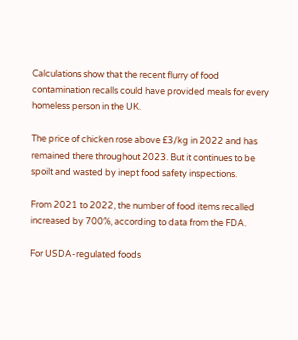Calculations show that the recent flurry of food contamination recalls could have provided meals for every homeless person in the UK.

The price of chicken rose above £3/kg in 2022 and has remained there throughout 2023. But it continues to be spoilt and wasted by inept food safety inspections.

From 2021 to 2022, the number of food items recalled increased by 700%, according to data from the FDA.

For USDA-regulated foods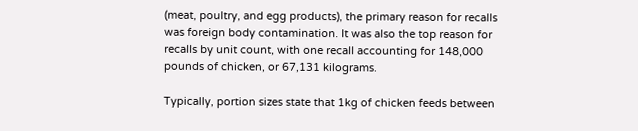(meat, poultry, and egg products), the primary reason for recalls was foreign body contamination. It was also the top reason for recalls by unit count, with one recall accounting for 148,000 pounds of chicken, or 67,131 kilograms.

Typically, portion sizes state that 1kg of chicken feeds between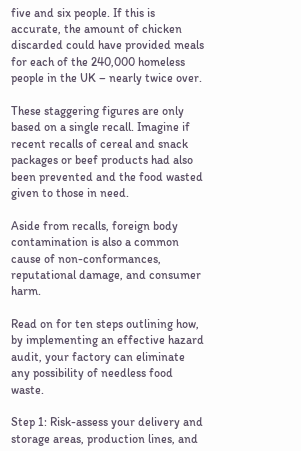five and six people. If this is accurate, the amount of chicken discarded could have provided meals for each of the 240,000 homeless people in the UK – nearly twice over.

These staggering figures are only based on a single recall. Imagine if recent recalls of cereal and snack packages or beef products had also been prevented and the food wasted given to those in need.

Aside from recalls, foreign body contamination is also a common cause of non-conformances, reputational damage, and consumer harm.

Read on for ten steps outlining how, by implementing an effective hazard audit, your factory can eliminate any possibility of needless food waste.

Step 1: Risk-assess your delivery and storage areas, production lines, and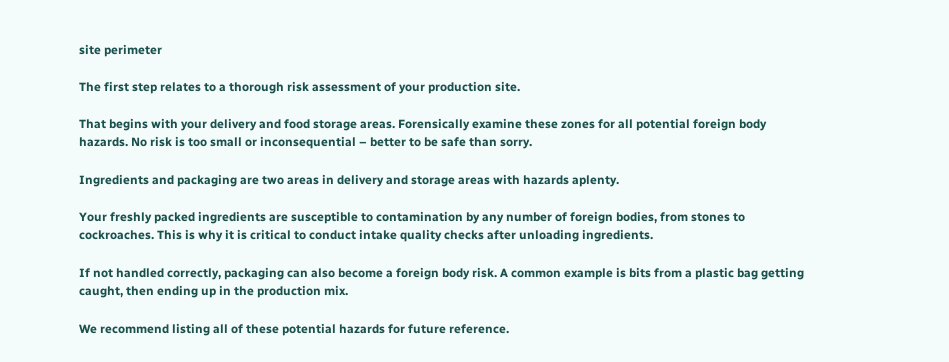site perimeter

The first step relates to a thorough risk assessment of your production site.

That begins with your delivery and food storage areas. Forensically examine these zones for all potential foreign body hazards. No risk is too small or inconsequential – better to be safe than sorry.

Ingredients and packaging are two areas in delivery and storage areas with hazards aplenty.

Your freshly packed ingredients are susceptible to contamination by any number of foreign bodies, from stones to cockroaches. This is why it is critical to conduct intake quality checks after unloading ingredients.

If not handled correctly, packaging can also become a foreign body risk. A common example is bits from a plastic bag getting caught, then ending up in the production mix.

We recommend listing all of these potential hazards for future reference.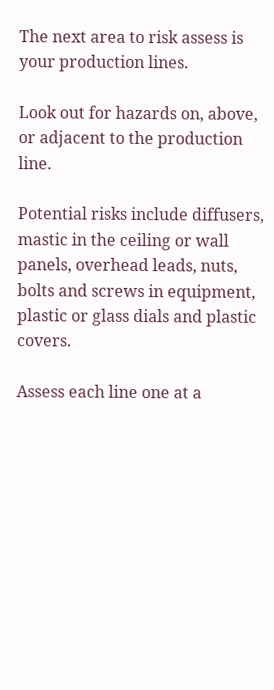The next area to risk assess is your production lines.

Look out for hazards on, above, or adjacent to the production line.

Potential risks include diffusers, mastic in the ceiling or wall panels, overhead leads, nuts, bolts and screws in equipment, plastic or glass dials and plastic covers.

Assess each line one at a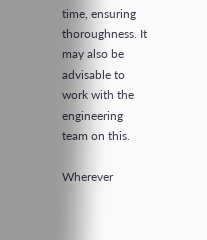time, ensuring thoroughness. It may also be advisable to work with the engineering team on this.

Wherever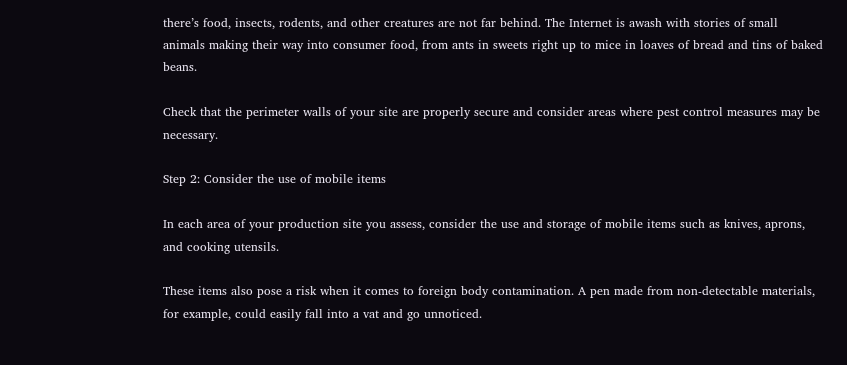there’s food, insects, rodents, and other creatures are not far behind. The Internet is awash with stories of small animals making their way into consumer food, from ants in sweets right up to mice in loaves of bread and tins of baked beans.

Check that the perimeter walls of your site are properly secure and consider areas where pest control measures may be necessary.

Step 2: Consider the use of mobile items

In each area of your production site you assess, consider the use and storage of mobile items such as knives, aprons, and cooking utensils.

These items also pose a risk when it comes to foreign body contamination. A pen made from non-detectable materials, for example, could easily fall into a vat and go unnoticed.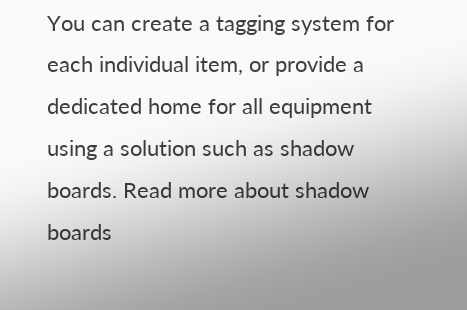You can create a tagging system for each individual item, or provide a dedicated home for all equipment using a solution such as shadow boards. Read more about shadow boards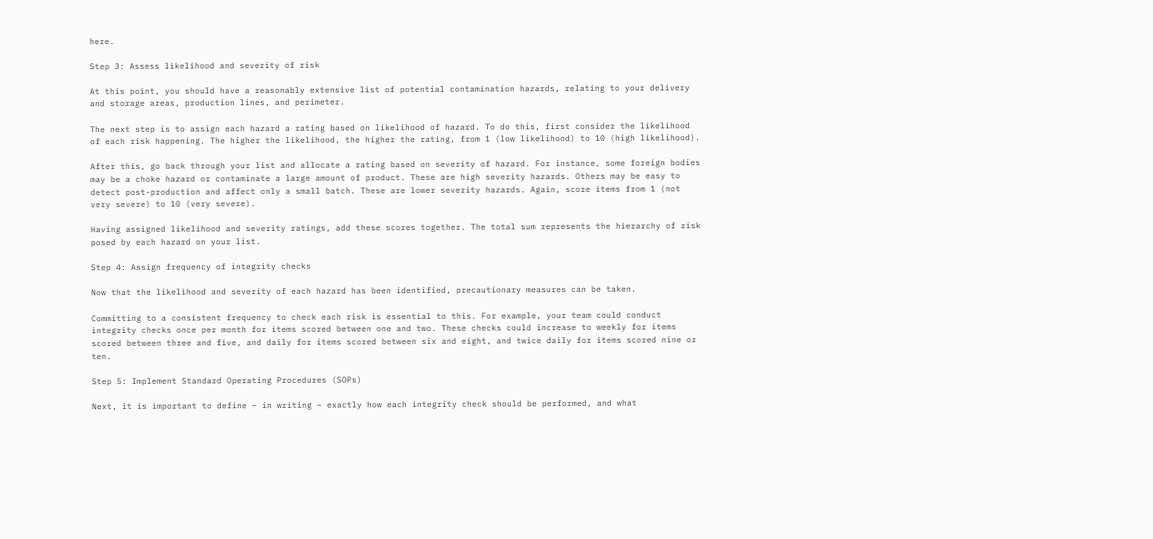here.

Step 3: Assess likelihood and severity of risk

At this point, you should have a reasonably extensive list of potential contamination hazards, relating to your delivery and storage areas, production lines, and perimeter.

The next step is to assign each hazard a rating based on likelihood of hazard. To do this, first consider the likelihood of each risk happening. The higher the likelihood, the higher the rating, from 1 (low likelihood) to 10 (high likelihood).

After this, go back through your list and allocate a rating based on severity of hazard. For instance, some foreign bodies may be a choke hazard or contaminate a large amount of product. These are high severity hazards. Others may be easy to detect post-production and affect only a small batch. These are lower severity hazards. Again, score items from 1 (not very severe) to 10 (very severe).

Having assigned likelihood and severity ratings, add these scores together. The total sum represents the hierarchy of risk posed by each hazard on your list.

Step 4: Assign frequency of integrity checks

Now that the likelihood and severity of each hazard has been identified, precautionary measures can be taken.

Committing to a consistent frequency to check each risk is essential to this. For example, your team could conduct integrity checks once per month for items scored between one and two. These checks could increase to weekly for items scored between three and five, and daily for items scored between six and eight, and twice daily for items scored nine or ten.

Step 5: Implement Standard Operating Procedures (SOPs)

Next, it is important to define – in writing – exactly how each integrity check should be performed, and what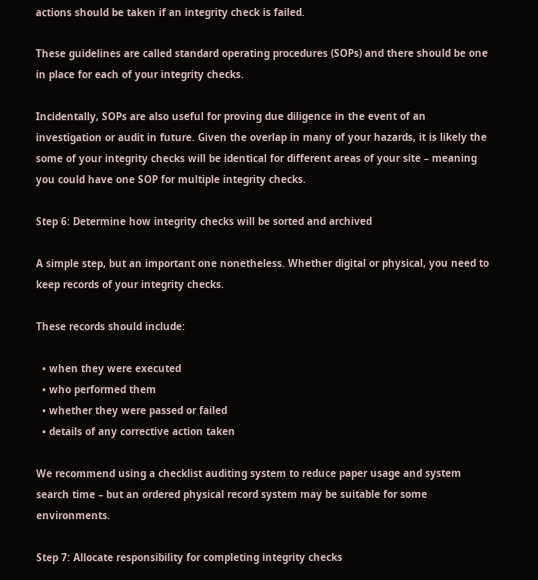actions should be taken if an integrity check is failed.

These guidelines are called standard operating procedures (SOPs) and there should be one in place for each of your integrity checks.

Incidentally, SOPs are also useful for proving due diligence in the event of an investigation or audit in future. Given the overlap in many of your hazards, it is likely the some of your integrity checks will be identical for different areas of your site – meaning you could have one SOP for multiple integrity checks.

Step 6: Determine how integrity checks will be sorted and archived

A simple step, but an important one nonetheless. Whether digital or physical, you need to keep records of your integrity checks.

These records should include:

  • when they were executed
  • who performed them
  • whether they were passed or failed
  • details of any corrective action taken

We recommend using a checklist auditing system to reduce paper usage and system search time – but an ordered physical record system may be suitable for some environments.

Step 7: Allocate responsibility for completing integrity checks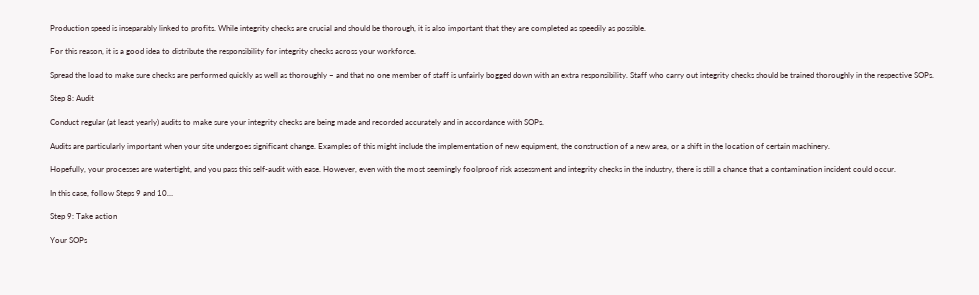Production speed is inseparably linked to profits. While integrity checks are crucial and should be thorough, it is also important that they are completed as speedily as possible.

For this reason, it is a good idea to distribute the responsibility for integrity checks across your workforce.

Spread the load to make sure checks are performed quickly as well as thoroughly – and that no one member of staff is unfairly bogged down with an extra responsibility. Staff who carry out integrity checks should be trained thoroughly in the respective SOPs.

Step 8: Audit

Conduct regular (at least yearly) audits to make sure your integrity checks are being made and recorded accurately and in accordance with SOPs.

Audits are particularly important when your site undergoes significant change. Examples of this might include the implementation of new equipment, the construction of a new area, or a shift in the location of certain machinery.

Hopefully, your processes are watertight, and you pass this self-audit with ease. However, even with the most seemingly foolproof risk assessment and integrity checks in the industry, there is still a chance that a contamination incident could occur.

In this case, follow Steps 9 and 10…

Step 9: Take action

Your SOPs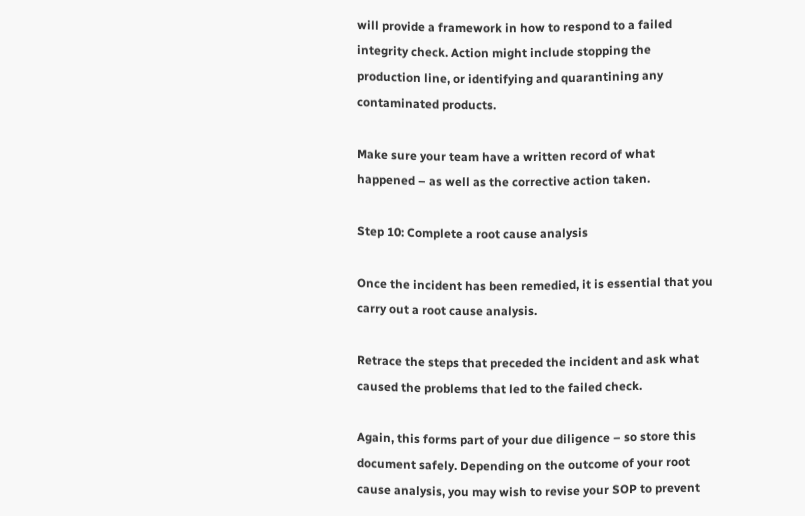will provide a framework in how to respond to a failed integrity check. Action might include stopping the production line, or identifying and quarantining any contaminated products.

Make sure your team have a written record of what happened – as well as the corrective action taken.

Step 10: Complete a root cause analysis

Once the incident has been remedied, it is essential that you carry out a root cause analysis.

Retrace the steps that preceded the incident and ask what caused the problems that led to the failed check.

Again, this forms part of your due diligence – so store this document safely. Depending on the outcome of your root cause analysis, you may wish to revise your SOP to prevent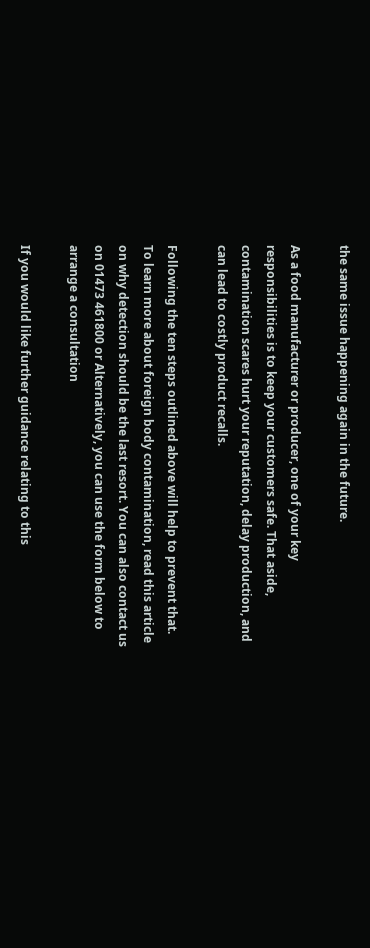the same issue happening again in the future.

As a food manufacturer or producer, one of your key responsibilities is to keep your customers safe. That aside, contamination scares hurt your reputation, delay production, and can lead to costly product recalls.

Following the ten steps outlined above will help to prevent that. To learn more about foreign body contamination, read this article on why detection should be the last resort. You can also contact us on 01473 461800 or Alternatively, you can use the form below to arrange a consultation

If you would like further guidance relating to this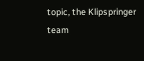topic, the Klipspringer team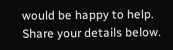would be happy to help. Share your details below.